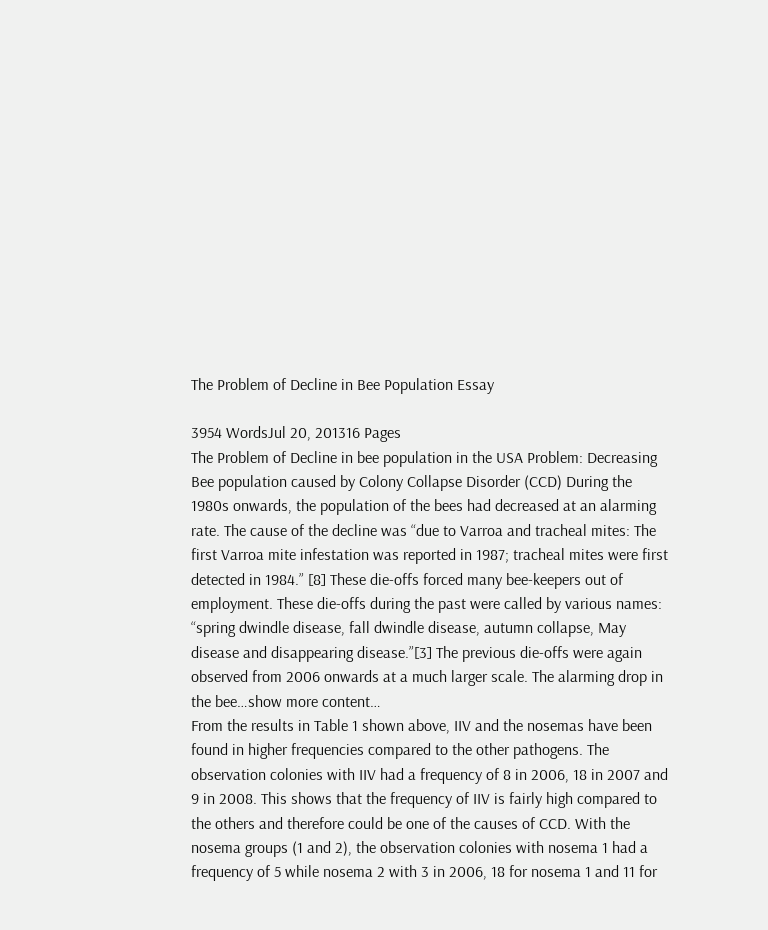The Problem of Decline in Bee Population Essay

3954 WordsJul 20, 201316 Pages
The Problem of Decline in bee population in the USA Problem: Decreasing Bee population caused by Colony Collapse Disorder (CCD) During the 1980s onwards, the population of the bees had decreased at an alarming rate. The cause of the decline was “due to Varroa and tracheal mites: The first Varroa mite infestation was reported in 1987; tracheal mites were first detected in 1984.” [8] These die-offs forced many bee-keepers out of employment. These die-offs during the past were called by various names: “spring dwindle disease, fall dwindle disease, autumn collapse, May disease and disappearing disease.”[3] The previous die-offs were again observed from 2006 onwards at a much larger scale. The alarming drop in the bee…show more content…
From the results in Table 1 shown above, IIV and the nosemas have been found in higher frequencies compared to the other pathogens. The observation colonies with IIV had a frequency of 8 in 2006, 18 in 2007 and 9 in 2008. This shows that the frequency of IIV is fairly high compared to the others and therefore could be one of the causes of CCD. With the nosema groups (1 and 2), the observation colonies with nosema 1 had a frequency of 5 while nosema 2 with 3 in 2006, 18 for nosema 1 and 11 for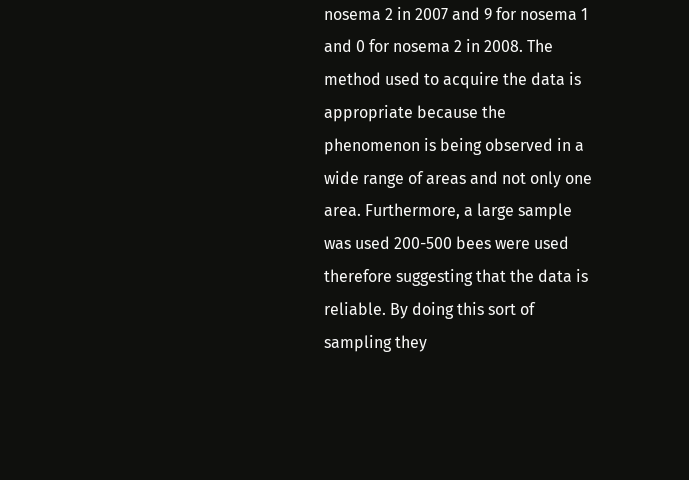nosema 2 in 2007 and 9 for nosema 1 and 0 for nosema 2 in 2008. The method used to acquire the data is appropriate because the phenomenon is being observed in a wide range of areas and not only one area. Furthermore, a large sample was used 200-500 bees were used therefore suggesting that the data is reliable. By doing this sort of sampling they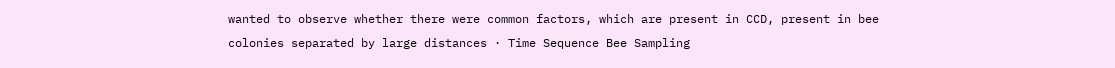wanted to observe whether there were common factors, which are present in CCD, present in bee colonies separated by large distances · Time Sequence Bee Sampling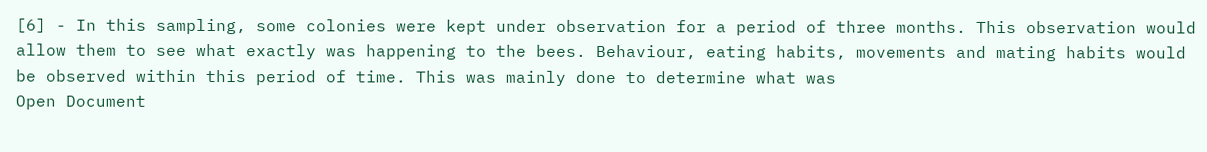[6] - In this sampling, some colonies were kept under observation for a period of three months. This observation would allow them to see what exactly was happening to the bees. Behaviour, eating habits, movements and mating habits would be observed within this period of time. This was mainly done to determine what was
Open Document